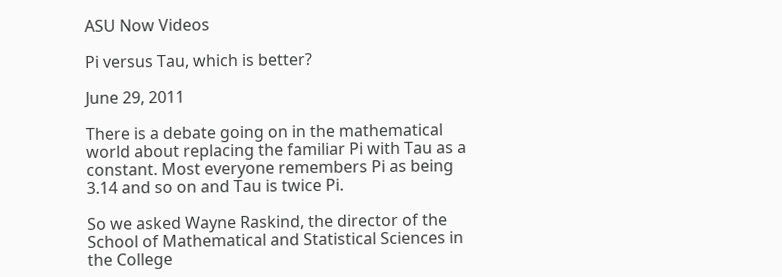ASU Now Videos

Pi versus Tau, which is better?

June 29, 2011

There is a debate going on in the mathematical world about replacing the familiar Pi with Tau as a constant. Most everyone remembers Pi as being 3.14 and so on and Tau is twice Pi.

So we asked Wayne Raskind, the director of the School of Mathematical and Statistical Sciences in the College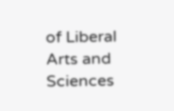of Liberal Arts and Sciences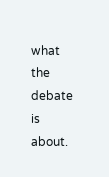what the debate is about.